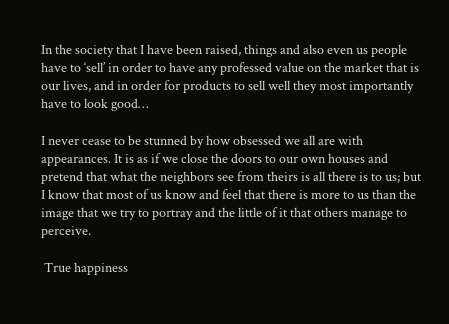In the society that I have been raised, things and also even us people have to ‘sell’ in order to have any professed value on the market that is our lives, and in order for products to sell well they most importantly have to look good…

I never cease to be stunned by how obsessed we all are with appearances. It is as if we close the doors to our own houses and pretend that what the neighbors see from theirs is all there is to us; but I know that most of us know and feel that there is more to us than the image that we try to portray and the little of it that others manage to perceive.

 True happiness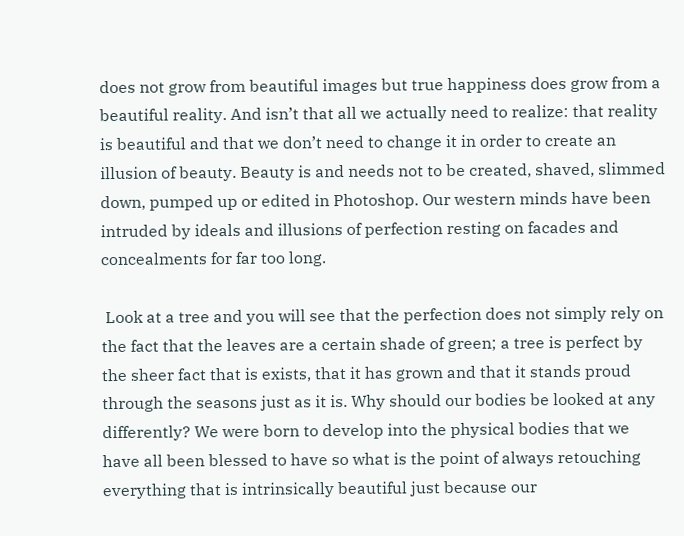does not grow from beautiful images but true happiness does grow from a beautiful reality. And isn’t that all we actually need to realize: that reality is beautiful and that we don’t need to change it in order to create an illusion of beauty. Beauty is and needs not to be created, shaved, slimmed down, pumped up or edited in Photoshop. Our western minds have been intruded by ideals and illusions of perfection resting on facades and concealments for far too long.

 Look at a tree and you will see that the perfection does not simply rely on the fact that the leaves are a certain shade of green; a tree is perfect by the sheer fact that is exists, that it has grown and that it stands proud through the seasons just as it is. Why should our bodies be looked at any differently? We were born to develop into the physical bodies that we have all been blessed to have so what is the point of always retouching everything that is intrinsically beautiful just because our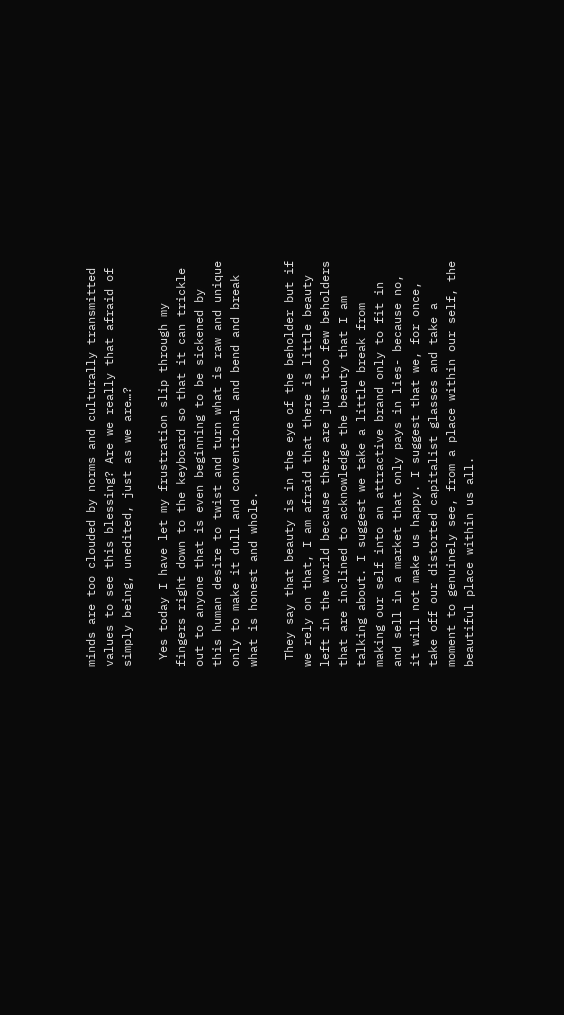minds are too clouded by norms and culturally transmitted values to see this blessing? Are we really that afraid of simply being, unedited, just as we are…?

 Yes today I have let my frustration slip through my fingers right down to the keyboard so that it can trickle out to anyone that is even beginning to be sickened by this human desire to twist and turn what is raw and unique only to make it dull and conventional and bend and break what is honest and whole.

 They say that beauty is in the eye of the beholder but if we rely on that, I am afraid that there is little beauty left in the world because there are just too few beholders that are inclined to acknowledge the beauty that I am talking about. I suggest we take a little break from making our self into an attractive brand only to fit in and sell in a market that only pays in lies- because no, it will not make us happy. I suggest that we, for once, take off our distorted capitalist glasses and take a moment to genuinely see, from a place within our self, the beautiful place within us all.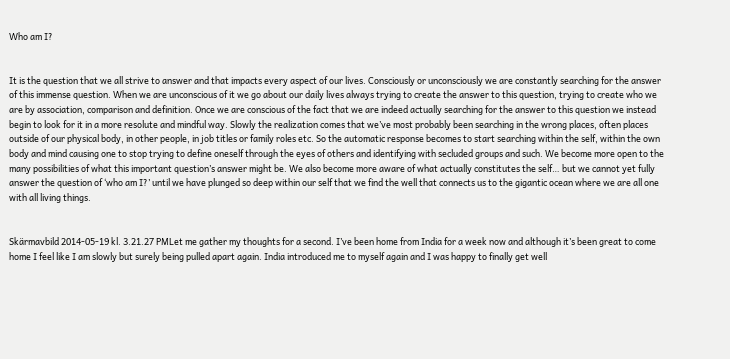Who am I?


It is the question that we all strive to answer and that impacts every aspect of our lives. Consciously or unconsciously we are constantly searching for the answer of this immense question. When we are unconscious of it we go about our daily lives always trying to create the answer to this question, trying to create who we are by association, comparison and definition. Once we are conscious of the fact that we are indeed actually searching for the answer to this question we instead begin to look for it in a more resolute and mindful way. Slowly the realization comes that we’ve most probably been searching in the wrong places, often places outside of our physical body, in other people, in job titles or family roles etc. So the automatic response becomes to start searching within the self, within the own body and mind causing one to stop trying to define oneself through the eyes of others and identifying with secluded groups and such. We become more open to the many possibilities of what this important question’s answer might be. We also become more aware of what actually constitutes the self… but we cannot yet fully answer the question of ‘who am I?’ until we have plunged so deep within our self that we find the well that connects us to the gigantic ocean where we are all one with all living things.


Skärmavbild 2014-05-19 kl. 3.21.27 PMLet me gather my thoughts for a second. I’ve been home from India for a week now and although it’s been great to come home I feel like I am slowly but surely being pulled apart again. India introduced me to myself again and I was happy to finally get well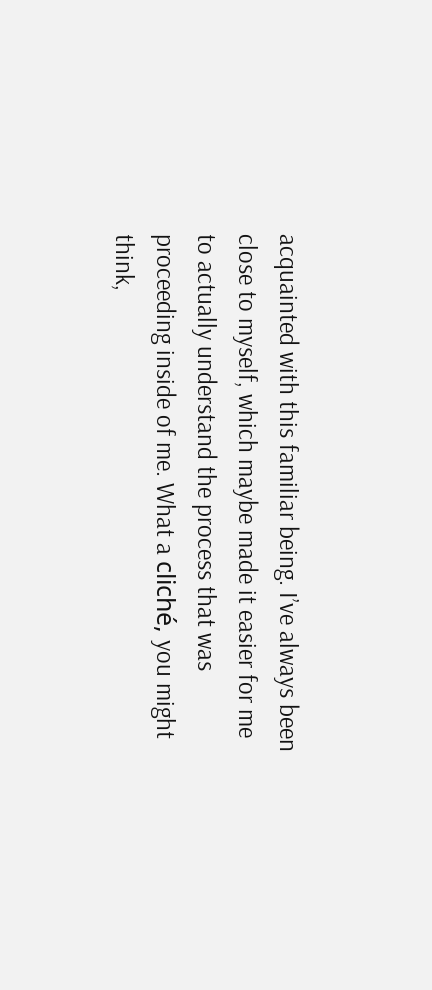acquainted with this familiar being. I’ve always been close to myself, which maybe made it easier for me to actually understand the process that was proceeding inside of me. What a cliché, you might think,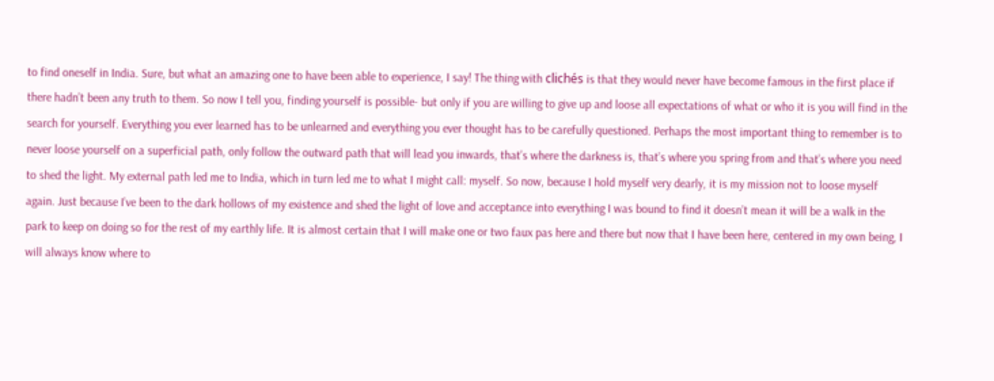to find oneself in India. Sure, but what an amazing one to have been able to experience, I say! The thing with clichés is that they would never have become famous in the first place if there hadn’t been any truth to them. So now I tell you, finding yourself is possible- but only if you are willing to give up and loose all expectations of what or who it is you will find in the search for yourself. Everything you ever learned has to be unlearned and everything you ever thought has to be carefully questioned. Perhaps the most important thing to remember is to never loose yourself on a superficial path, only follow the outward path that will lead you inwards, that’s where the darkness is, that’s where you spring from and that’s where you need to shed the light. My external path led me to India, which in turn led me to what I might call: myself. So now, because I hold myself very dearly, it is my mission not to loose myself again. Just because I’ve been to the dark hollows of my existence and shed the light of love and acceptance into everything I was bound to find it doesn’t mean it will be a walk in the park to keep on doing so for the rest of my earthly life. It is almost certain that I will make one or two faux pas here and there but now that I have been here, centered in my own being, I will always know where to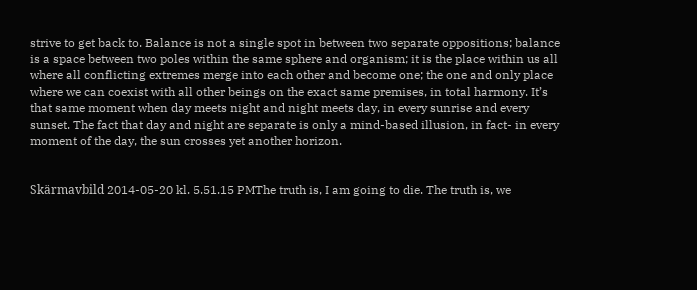strive to get back to. Balance is not a single spot in between two separate oppositions; balance is a space between two poles within the same sphere and organism; it is the place within us all where all conflicting extremes merge into each other and become one; the one and only place where we can coexist with all other beings on the exact same premises, in total harmony. It’s that same moment when day meets night and night meets day, in every sunrise and every sunset. The fact that day and night are separate is only a mind-based illusion, in fact- in every moment of the day, the sun crosses yet another horizon.


Skärmavbild 2014-05-20 kl. 5.51.15 PMThe truth is, I am going to die. The truth is, we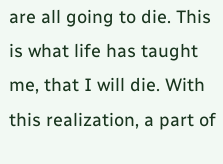are all going to die. This is what life has taught me, that I will die. With this realization, a part of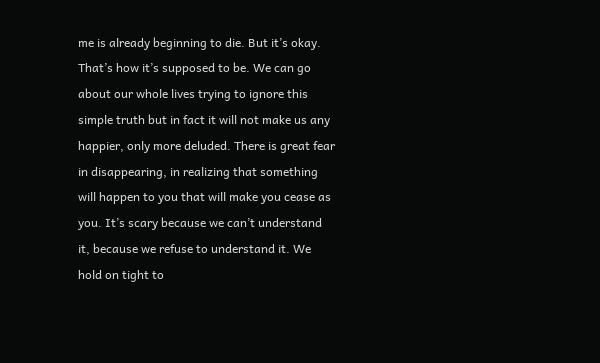me is already beginning to die. But it’s okay. That’s how it’s supposed to be. We can go about our whole lives trying to ignore this simple truth but in fact it will not make us any happier, only more deluded. There is great fear in disappearing, in realizing that something will happen to you that will make you cease as you. It’s scary because we can’t understand it, because we refuse to understand it. We hold on tight to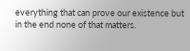everything that can prove our existence but in the end none of that matters.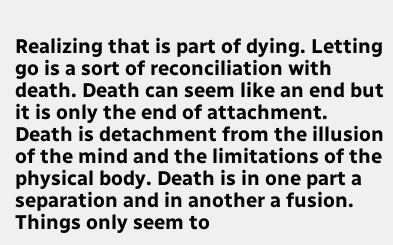Realizing that is part of dying. Letting go is a sort of reconciliation with death. Death can seem like an end but it is only the end of attachment. Death is detachment from the illusion of the mind and the limitations of the physical body. Death is in one part a separation and in another a fusion. Things only seem to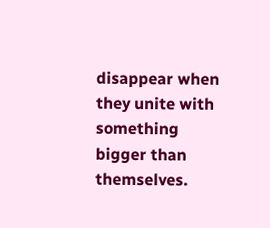disappear when they unite with something bigger than themselves.